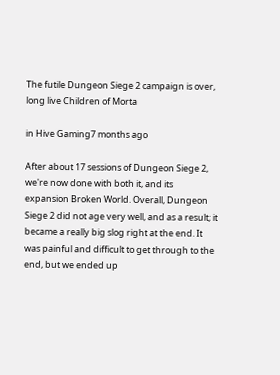The futile Dungeon Siege 2 campaign is over, long live Children of Morta

in Hive Gaming7 months ago

After about 17 sessions of Dungeon Siege 2, we're now done with both it, and its expansion Broken World. Overall, Dungeon Siege 2 did not age very well, and as a result; it became a really big slog right at the end. It was painful and difficult to get through to the end, but we ended up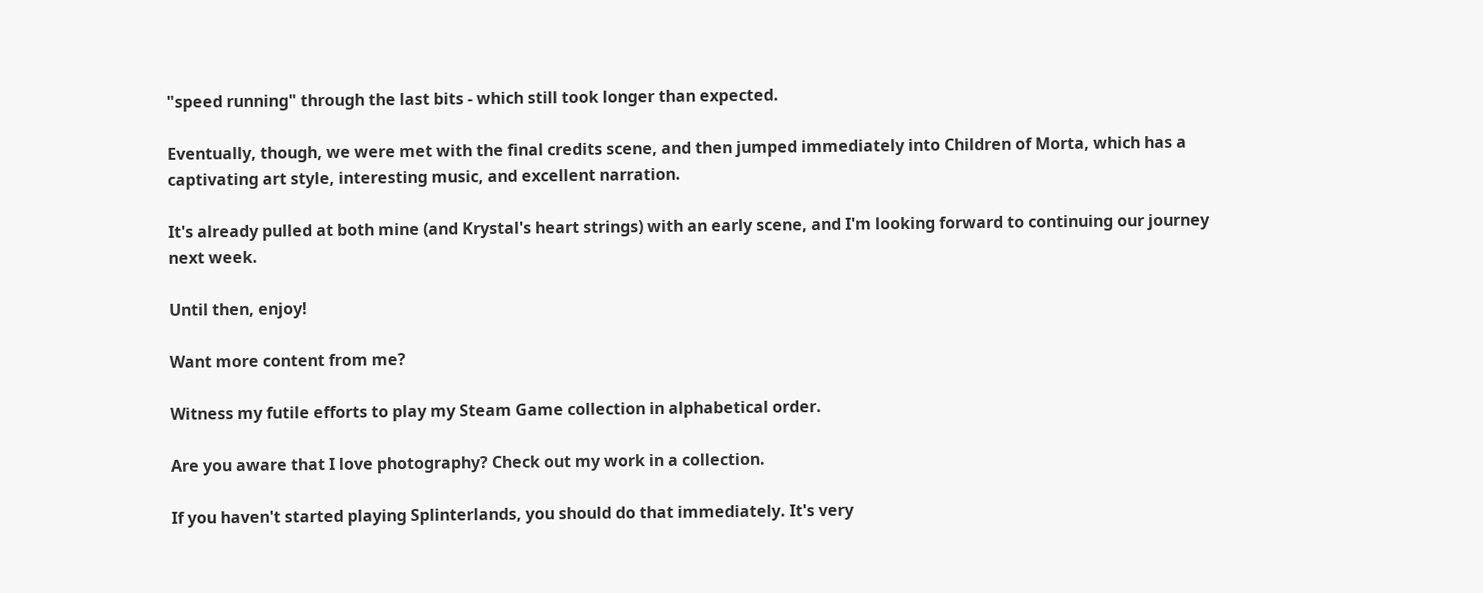"speed running" through the last bits - which still took longer than expected.

Eventually, though, we were met with the final credits scene, and then jumped immediately into Children of Morta, which has a captivating art style, interesting music, and excellent narration.

It's already pulled at both mine (and Krystal's heart strings) with an early scene, and I'm looking forward to continuing our journey next week.

Until then, enjoy!

Want more content from me?

Witness my futile efforts to play my Steam Game collection in alphabetical order.

Are you aware that I love photography? Check out my work in a collection.

If you haven't started playing Splinterlands, you should do that immediately. It's very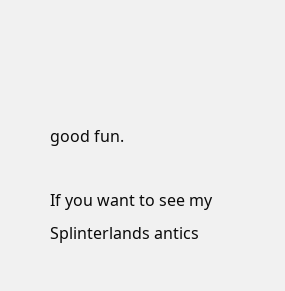good fun.

If you want to see my Splinterlands antics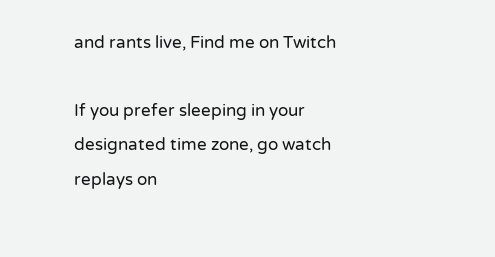and rants live, Find me on Twitch

If you prefer sleeping in your designated time zone, go watch replays on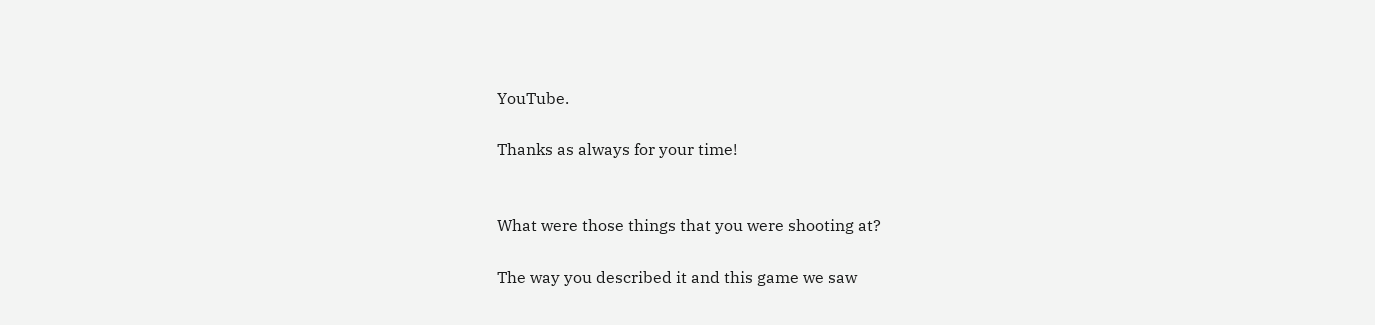YouTube.

Thanks as always for your time!


What were those things that you were shooting at?

The way you described it and this game we saw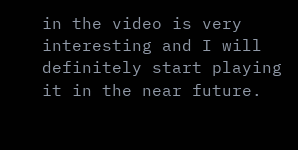in the video is very interesting and I will definitely start playing it in the near future.